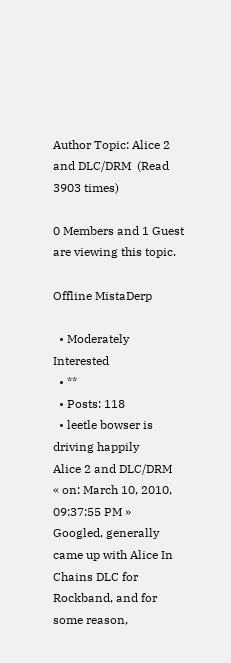Author Topic: Alice 2 and DLC/DRM  (Read 3903 times)

0 Members and 1 Guest are viewing this topic.

Offline MistaDerp

  • Moderately Interested
  • **
  • Posts: 118
  • leetle bowser is driving happily
Alice 2 and DLC/DRM
« on: March 10, 2010, 09:37:55 PM »
Googled, generally came up with Alice In Chains DLC for Rockband, and for some reason,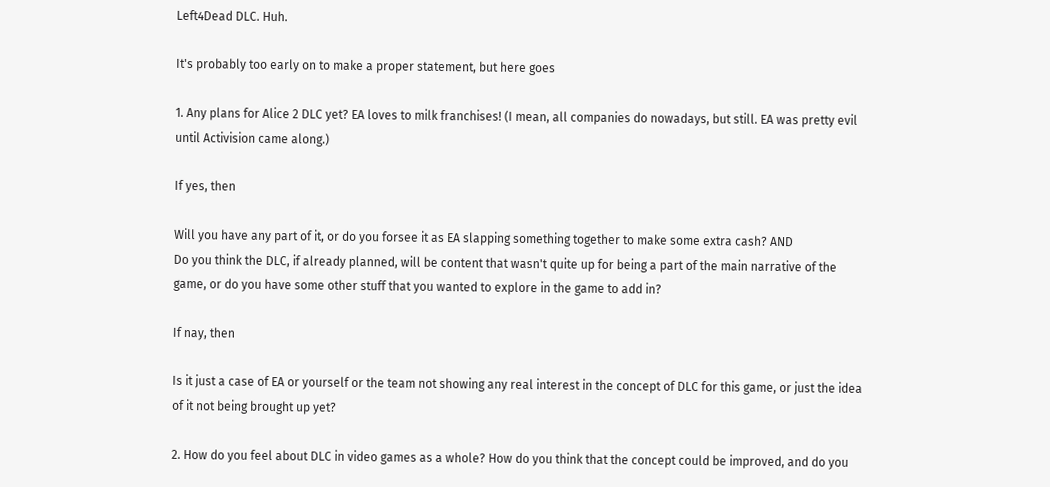Left4Dead DLC. Huh.

It's probably too early on to make a proper statement, but here goes

1. Any plans for Alice 2 DLC yet? EA loves to milk franchises! (I mean, all companies do nowadays, but still. EA was pretty evil until Activision came along.)

If yes, then

Will you have any part of it, or do you forsee it as EA slapping something together to make some extra cash? AND
Do you think the DLC, if already planned, will be content that wasn't quite up for being a part of the main narrative of the game, or do you have some other stuff that you wanted to explore in the game to add in?

If nay, then

Is it just a case of EA or yourself or the team not showing any real interest in the concept of DLC for this game, or just the idea of it not being brought up yet?

2. How do you feel about DLC in video games as a whole? How do you think that the concept could be improved, and do you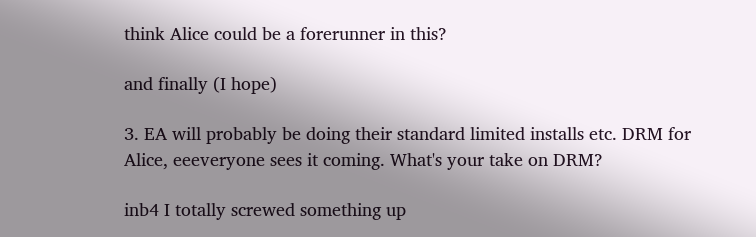think Alice could be a forerunner in this?

and finally (I hope)

3. EA will probably be doing their standard limited installs etc. DRM for Alice, eeeveryone sees it coming. What's your take on DRM?

inb4 I totally screwed something up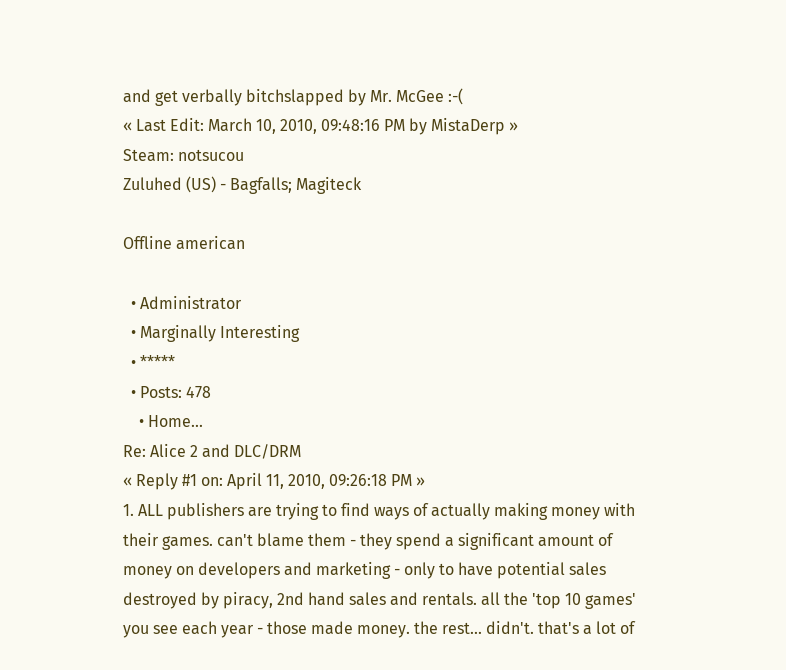and get verbally bitchslapped by Mr. McGee :-(
« Last Edit: March 10, 2010, 09:48:16 PM by MistaDerp »
Steam: notsucou
Zuluhed (US) - Bagfalls; Magiteck

Offline american

  • Administrator
  • Marginally Interesting
  • *****
  • Posts: 478
    • Home...
Re: Alice 2 and DLC/DRM
« Reply #1 on: April 11, 2010, 09:26:18 PM »
1. ALL publishers are trying to find ways of actually making money with their games. can't blame them - they spend a significant amount of money on developers and marketing - only to have potential sales destroyed by piracy, 2nd hand sales and rentals. all the 'top 10 games' you see each year - those made money. the rest... didn't. that's a lot of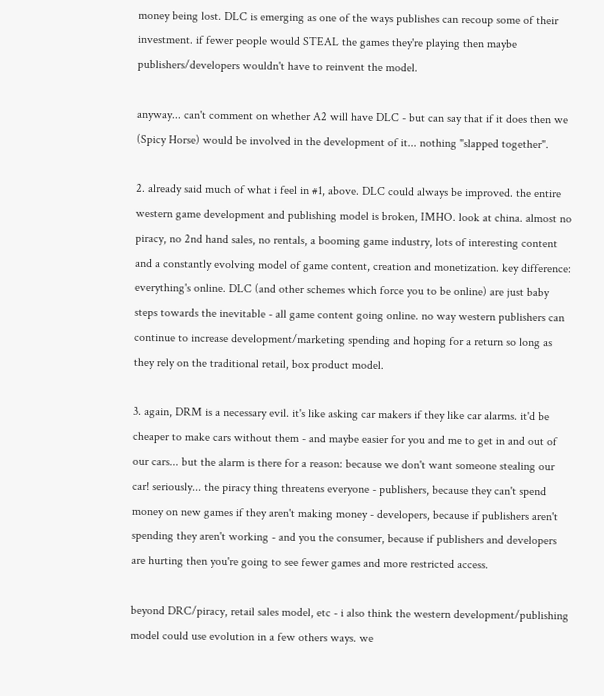money being lost. DLC is emerging as one of the ways publishes can recoup some of their investment. if fewer people would STEAL the games they're playing then maybe publishers/developers wouldn't have to reinvent the model.

anyway... can't comment on whether A2 will have DLC - but can say that if it does then we (Spicy Horse) would be involved in the development of it... nothing "slapped together".

2. already said much of what i feel in #1, above. DLC could always be improved. the entire western game development and publishing model is broken, IMHO. look at china. almost no piracy, no 2nd hand sales, no rentals, a booming game industry, lots of interesting content and a constantly evolving model of game content, creation and monetization. key difference: everything's online. DLC (and other schemes which force you to be online) are just baby steps towards the inevitable - all game content going online. no way western publishers can continue to increase development/marketing spending and hoping for a return so long as they rely on the traditional retail, box product model.

3. again, DRM is a necessary evil. it's like asking car makers if they like car alarms. it'd be cheaper to make cars without them - and maybe easier for you and me to get in and out of our cars... but the alarm is there for a reason: because we don't want someone stealing our car! seriously... the piracy thing threatens everyone - publishers, because they can't spend money on new games if they aren't making money - developers, because if publishers aren't spending they aren't working - and you the consumer, because if publishers and developers are hurting then you're going to see fewer games and more restricted access.

beyond DRC/piracy, retail sales model, etc - i also think the western development/publishing model could use evolution in a few others ways. we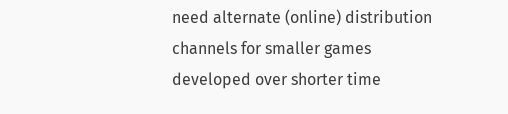need alternate (online) distribution channels for smaller games developed over shorter time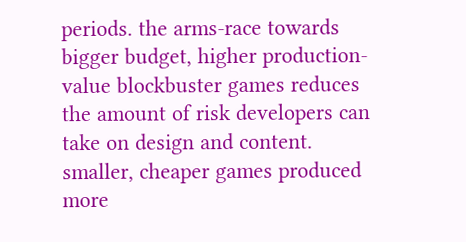periods. the arms-race towards bigger budget, higher production-value blockbuster games reduces the amount of risk developers can take on design and content. smaller, cheaper games produced more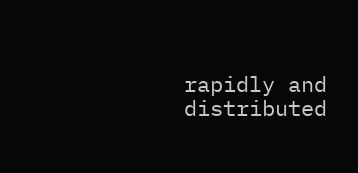rapidly and distributed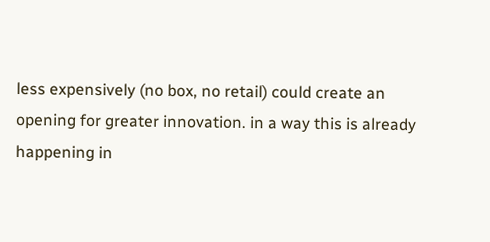less expensively (no box, no retail) could create an opening for greater innovation. in a way this is already happening in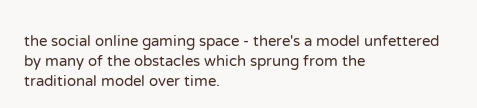the social online gaming space - there's a model unfettered by many of the obstacles which sprung from the traditional model over time.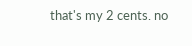that's my 2 cents. no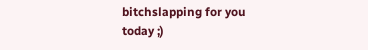bitchslapping for you today ;)